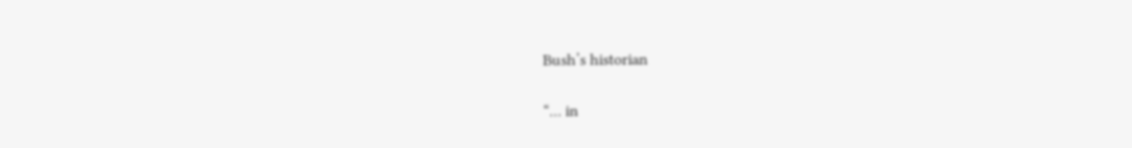Bush’s historian

“… in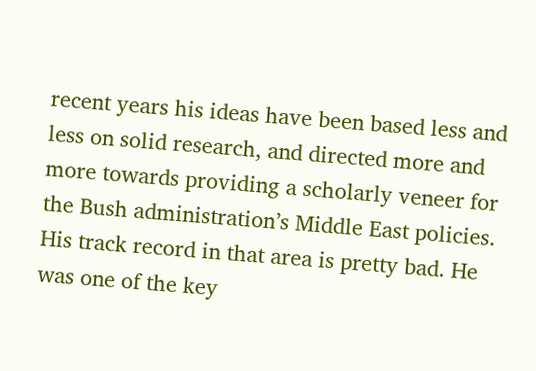recent years his ideas have been based less and less on solid research, and directed more and more towards providing a scholarly veneer for the Bush administration’s Middle East policies. His track record in that area is pretty bad. He was one of the key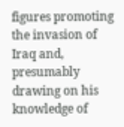figures promoting the invasion of Iraq and, presumably drawing on his knowledge of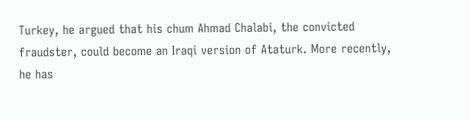Turkey, he argued that his chum Ahmad Chalabi, the convicted fraudster, could become an Iraqi version of Ataturk. More recently, he has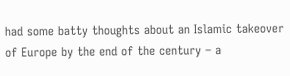had some batty thoughts about an Islamic takeover of Europe by the end of the century – a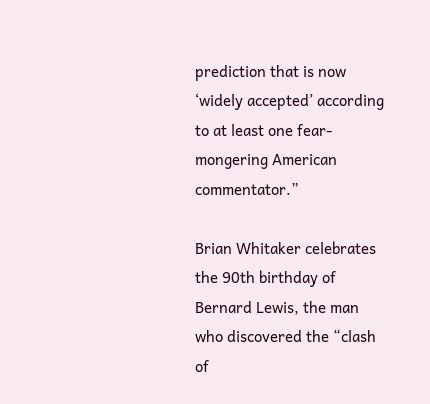prediction that is now ‘widely accepted’ according to at least one fear-mongering American commentator.”

Brian Whitaker celebrates the 90th birthday of Bernard Lewis, the man who discovered the “clash of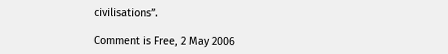civilisations”.

Comment is Free, 2 May 2006